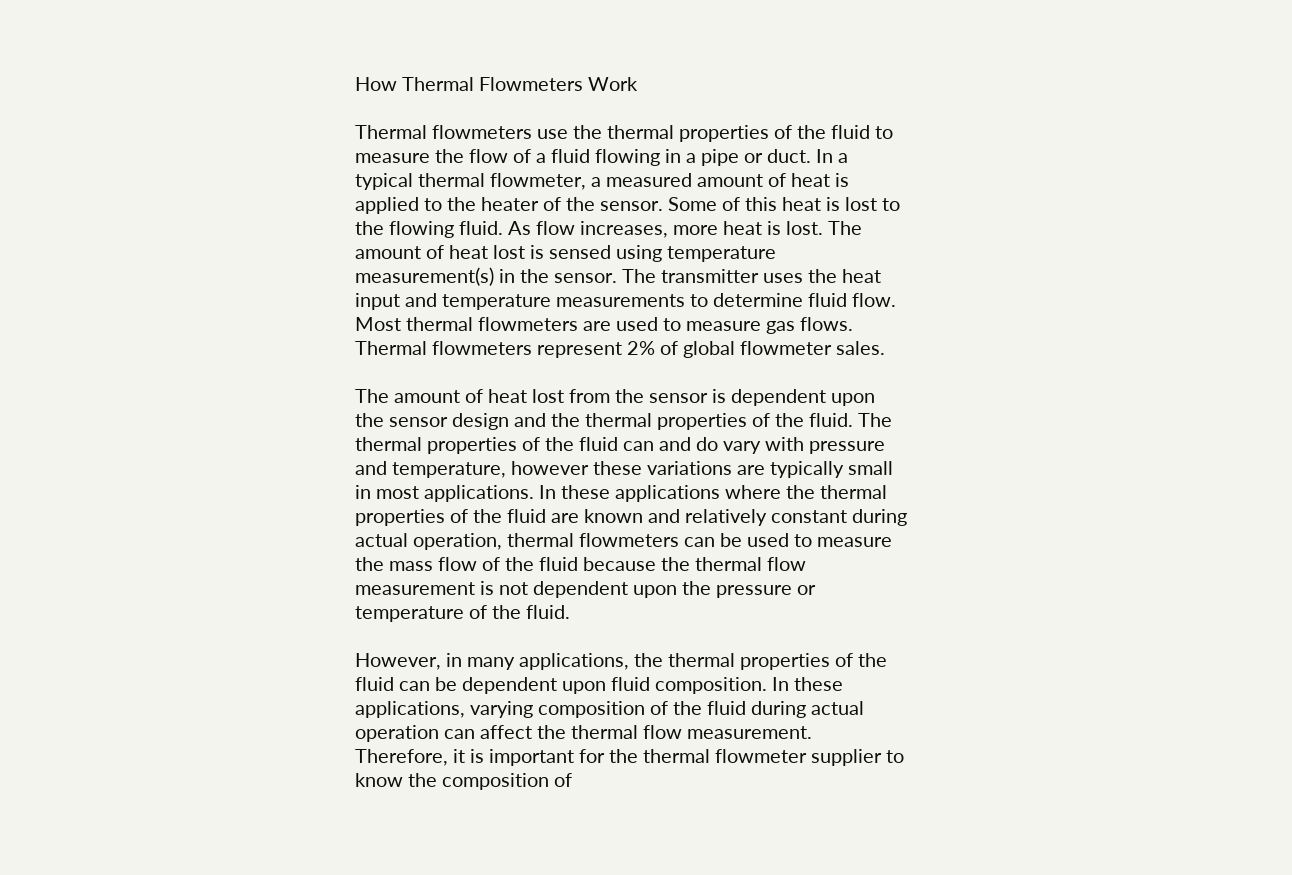How Thermal Flowmeters Work

Thermal flowmeters use the thermal properties of the fluid to measure the flow of a fluid flowing in a pipe or duct. In a typical thermal flowmeter, a measured amount of heat is applied to the heater of the sensor. Some of this heat is lost to the flowing fluid. As flow increases, more heat is lost. The amount of heat lost is sensed using temperature measurement(s) in the sensor. The transmitter uses the heat input and temperature measurements to determine fluid flow. Most thermal flowmeters are used to measure gas flows. Thermal flowmeters represent 2% of global flowmeter sales.

The amount of heat lost from the sensor is dependent upon the sensor design and the thermal properties of the fluid. The thermal properties of the fluid can and do vary with pressure and temperature, however these variations are typically small in most applications. In these applications where the thermal properties of the fluid are known and relatively constant during actual operation, thermal flowmeters can be used to measure the mass flow of the fluid because the thermal flow measurement is not dependent upon the pressure or temperature of the fluid.

However, in many applications, the thermal properties of the fluid can be dependent upon fluid composition. In these applications, varying composition of the fluid during actual operation can affect the thermal flow measurement. Therefore, it is important for the thermal flowmeter supplier to know the composition of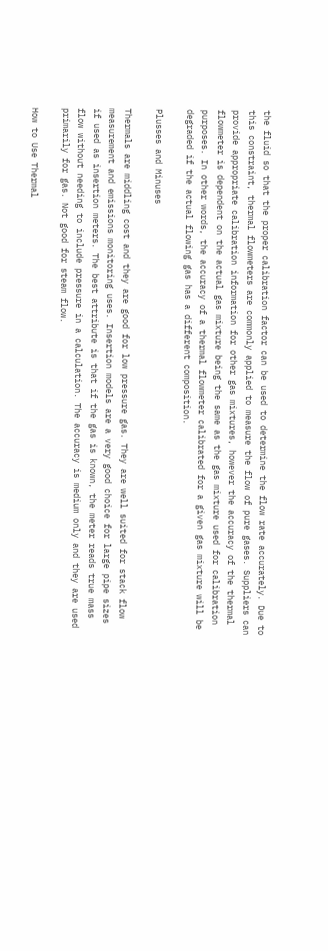the fluid so that the proper calibration factor can be used to determine the flow rate accurately. Due to this constraint, thermal flowmeters are commonly applied to measure the flow of pure gases. Suppliers can provide appropriate calibration information for other gas mixtures, however the accuracy of the thermal flowmeter is dependent on the actual gas mixture being the same as the gas mixture used for calibration purposes. In other words, the accuracy of a thermal flowmeter calibrated for a given gas mixture will be degraded if the actual flowing gas has a different composition.

Plusses and Minuses

Thermals are middling cost and they are good for low pressure gas. They are well suited for stack flow measurement and emissions monitoring uses. Insertion models are a very good choice for large pipe sizes if used as insertion meters. The best attribute is that if the gas is known, the meter reads true mass flow without needing to include pressure in a calculation. The accuracy is medium only and they are used primarily for gas. Not good for steam flow.

How to Use Thermal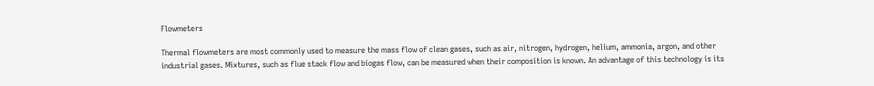Flowmeters

Thermal flowmeters are most commonly used to measure the mass flow of clean gases, such as air, nitrogen, hydrogen, helium, ammonia, argon, and other industrial gases. Mixtures, such as flue stack flow and biogas flow, can be measured when their composition is known. An advantage of this technology is its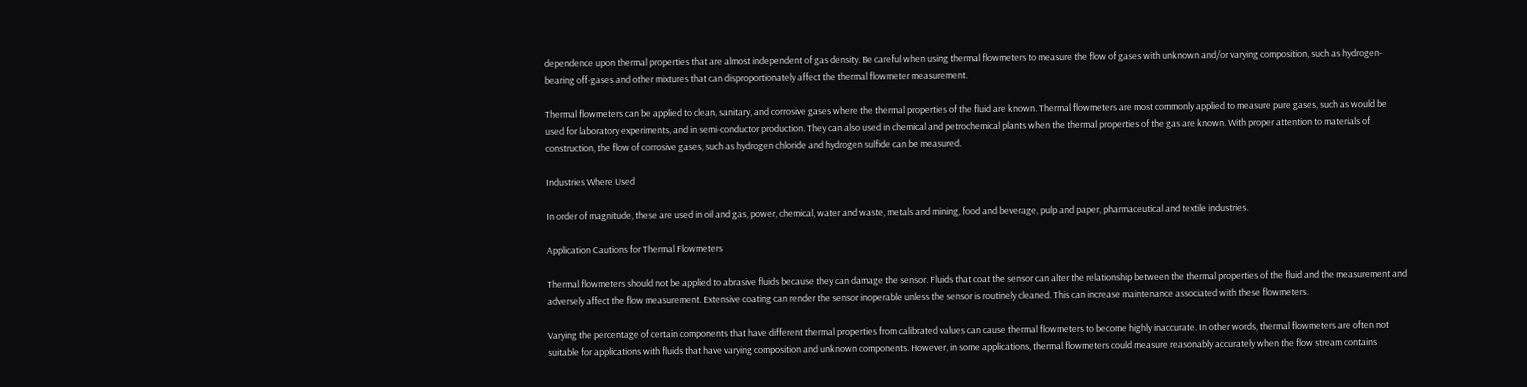dependence upon thermal properties that are almost independent of gas density. Be careful when using thermal flowmeters to measure the flow of gases with unknown and/or varying composition, such as hydrogen-bearing off-gases and other mixtures that can disproportionately affect the thermal flowmeter measurement.

Thermal flowmeters can be applied to clean, sanitary, and corrosive gases where the thermal properties of the fluid are known. Thermal flowmeters are most commonly applied to measure pure gases, such as would be used for laboratory experiments, and in semi-conductor production. They can also used in chemical and petrochemical plants when the thermal properties of the gas are known. With proper attention to materials of construction, the flow of corrosive gases, such as hydrogen chloride and hydrogen sulfide can be measured.

Industries Where Used

In order of magnitude, these are used in oil and gas, power, chemical, water and waste, metals and mining, food and beverage, pulp and paper, pharmaceutical and textile industries.

Application Cautions for Thermal Flowmeters

Thermal flowmeters should not be applied to abrasive fluids because they can damage the sensor. Fluids that coat the sensor can alter the relationship between the thermal properties of the fluid and the measurement and adversely affect the flow measurement. Extensive coating can render the sensor inoperable unless the sensor is routinely cleaned. This can increase maintenance associated with these flowmeters.

Varying the percentage of certain components that have different thermal properties from calibrated values can cause thermal flowmeters to become highly inaccurate. In other words, thermal flowmeters are often not suitable for applications with fluids that have varying composition and unknown components. However, in some applications, thermal flowmeters could measure reasonably accurately when the flow stream contains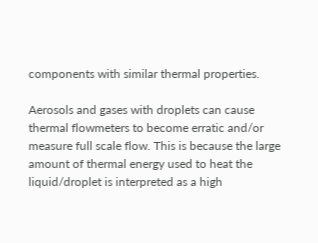components with similar thermal properties.

Aerosols and gases with droplets can cause thermal flowmeters to become erratic and/or measure full scale flow. This is because the large amount of thermal energy used to heat the liquid/droplet is interpreted as a high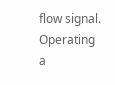flow signal. Operating a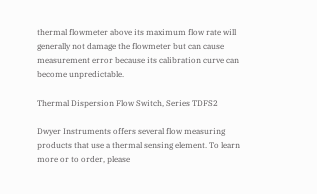thermal flowmeter above its maximum flow rate will generally not damage the flowmeter but can cause measurement error because its calibration curve can become unpredictable.

Thermal Dispersion Flow Switch, Series TDFS2

Dwyer Instruments offers several flow measuring products that use a thermal sensing element. To learn more or to order, please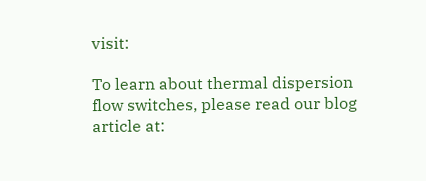visit:

To learn about thermal dispersion flow switches, please read our blog article at: